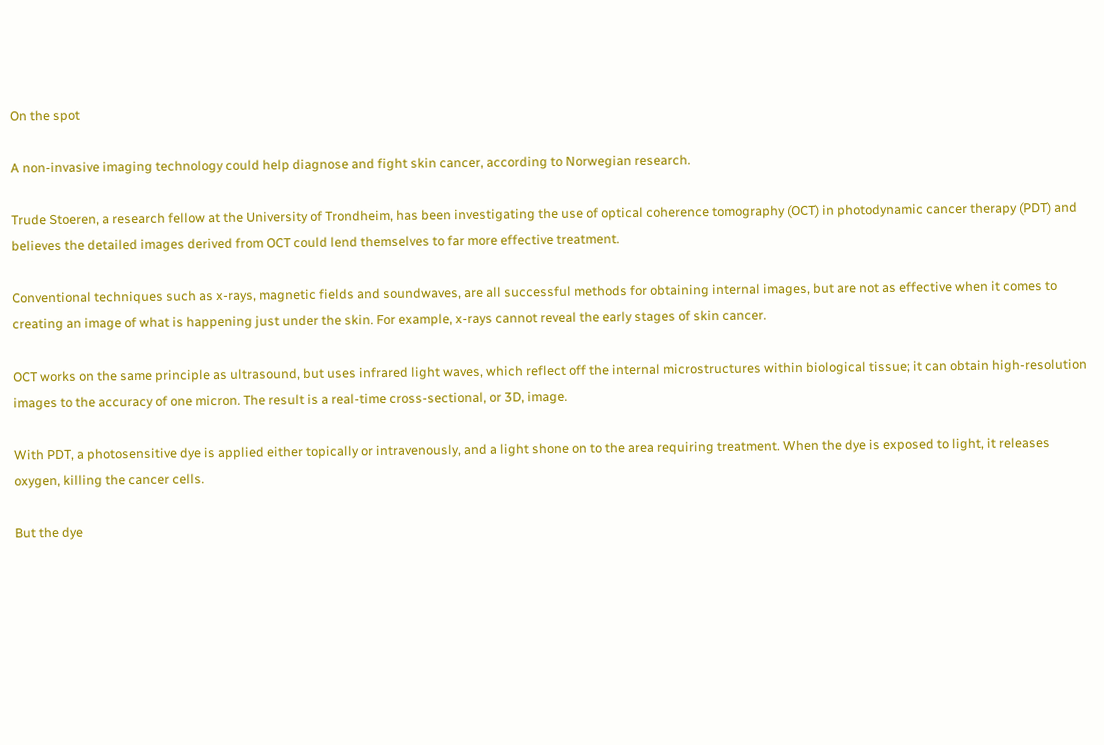On the spot

A non-invasive imaging technology could help diagnose and fight skin cancer, according to Norwegian research.

Trude Stoeren, a research fellow at the University of Trondheim, has been investigating the use of optical coherence tomography (OCT) in photodynamic cancer therapy (PDT) and believes the detailed images derived from OCT could lend themselves to far more effective treatment.

Conventional techniques such as x-rays, magnetic fields and soundwaves, are all successful methods for obtaining internal images, but are not as effective when it comes to creating an image of what is happening just under the skin. For example, x-rays cannot reveal the early stages of skin cancer.

OCT works on the same principle as ultrasound, but uses infrared light waves, which reflect off the internal microstructures within biological tissue; it can obtain high-resolution images to the accuracy of one micron. The result is a real-time cross-sectional, or 3D, image.

With PDT, a photosensitive dye is applied either topically or intravenously, and a light shone on to the area requiring treatment. When the dye is exposed to light, it releases oxygen, killing the cancer cells.

But the dye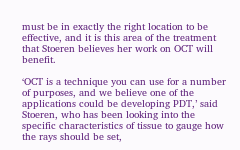must be in exactly the right location to be effective, and it is this area of the treatment that Stoeren believes her work on OCT will benefit.

‘OCT is a technique you can use for a number of purposes, and we believe one of the applications could be developing PDT,’ said Stoeren, who has been looking into the specific characteristics of tissue to gauge how the rays should be set,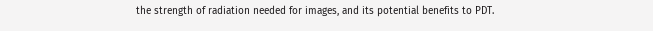the strength of radiation needed for images, and its potential benefits to PDT.